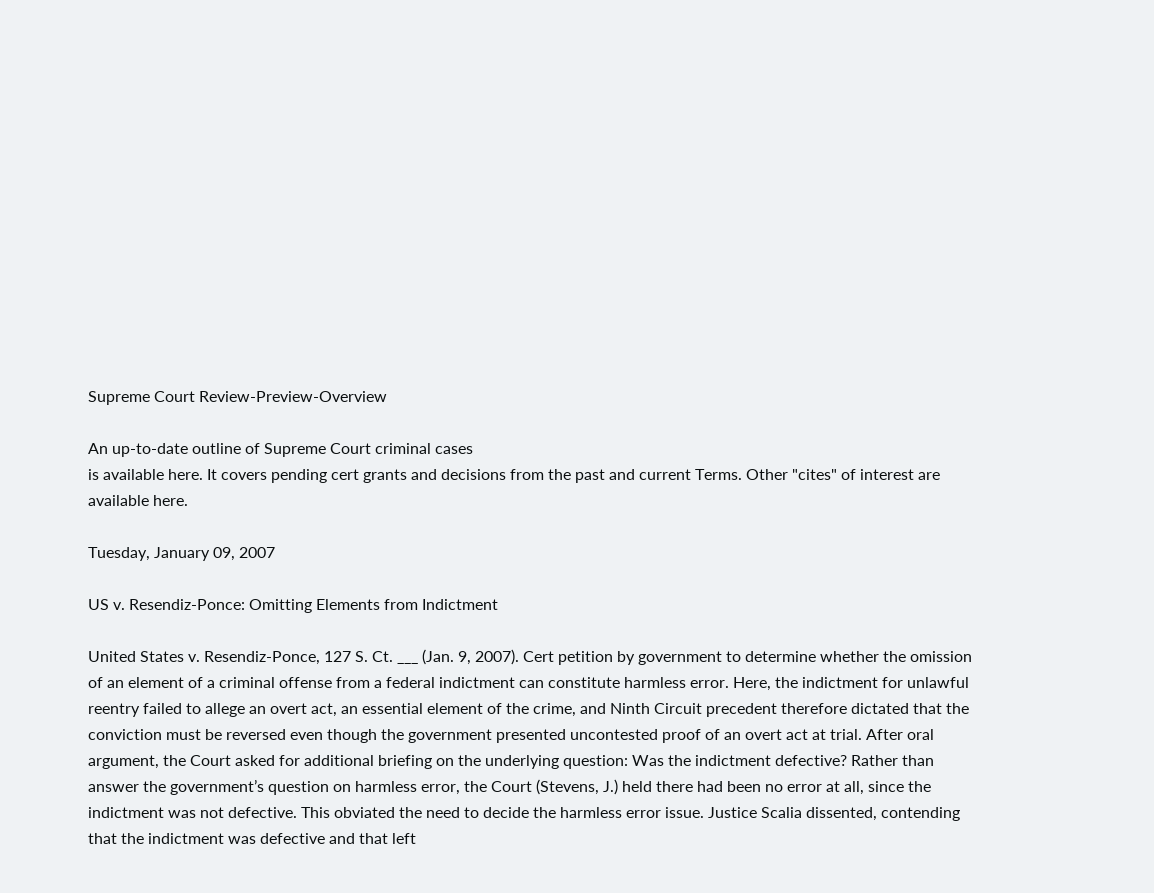Supreme Court Review-Preview-Overview

An up-to-date outline of Supreme Court criminal cases
is available here. It covers pending cert grants and decisions from the past and current Terms. Other "cites" of interest are available here.

Tuesday, January 09, 2007

US v. Resendiz-Ponce: Omitting Elements from Indictment

United States v. Resendiz-Ponce, 127 S. Ct. ___ (Jan. 9, 2007). Cert petition by government to determine whether the omission of an element of a criminal offense from a federal indictment can constitute harmless error. Here, the indictment for unlawful reentry failed to allege an overt act, an essential element of the crime, and Ninth Circuit precedent therefore dictated that the conviction must be reversed even though the government presented uncontested proof of an overt act at trial. After oral argument, the Court asked for additional briefing on the underlying question: Was the indictment defective? Rather than answer the government’s question on harmless error, the Court (Stevens, J.) held there had been no error at all, since the indictment was not defective. This obviated the need to decide the harmless error issue. Justice Scalia dissented, contending that the indictment was defective and that left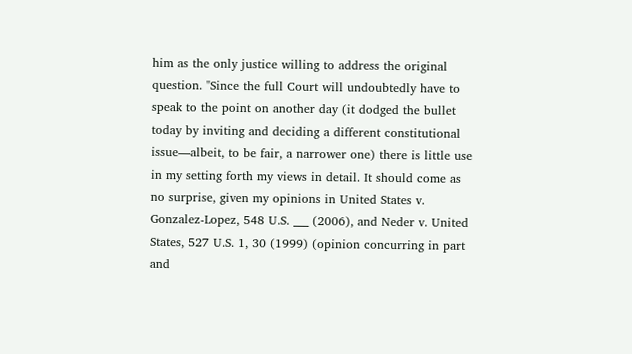him as the only justice willing to address the original question. "Since the full Court will undoubtedly have to speak to the point on another day (it dodged the bullet today by inviting and deciding a different constitutional issue—albeit, to be fair, a narrower one) there is little use in my setting forth my views in detail. It should come as no surprise, given my opinions in United States v. Gonzalez-Lopez, 548 U.S. ___ (2006), and Neder v. United States, 527 U.S. 1, 30 (1999) (opinion concurring in part and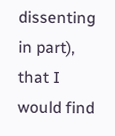dissenting in part), that I would find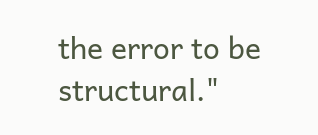the error to be structural."